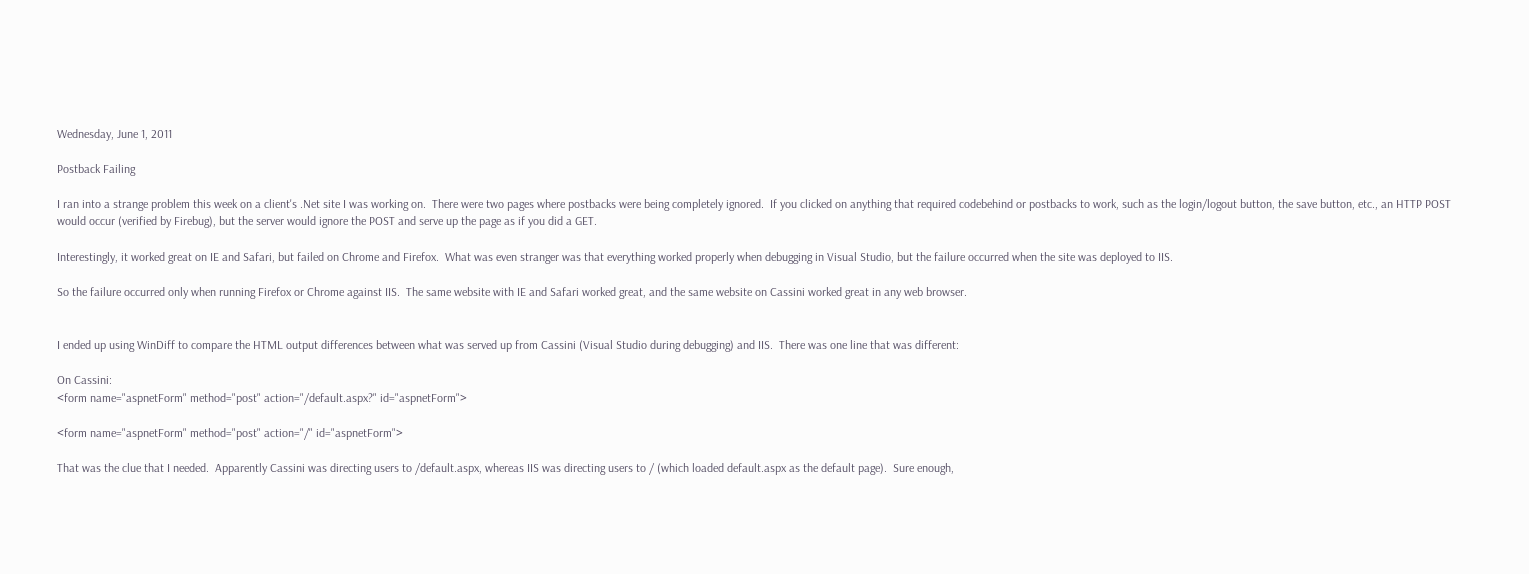Wednesday, June 1, 2011

Postback Failing

I ran into a strange problem this week on a client's .Net site I was working on.  There were two pages where postbacks were being completely ignored.  If you clicked on anything that required codebehind or postbacks to work, such as the login/logout button, the save button, etc., an HTTP POST would occur (verified by Firebug), but the server would ignore the POST and serve up the page as if you did a GET.

Interestingly, it worked great on IE and Safari, but failed on Chrome and Firefox.  What was even stranger was that everything worked properly when debugging in Visual Studio, but the failure occurred when the site was deployed to IIS.

So the failure occurred only when running Firefox or Chrome against IIS.  The same website with IE and Safari worked great, and the same website on Cassini worked great in any web browser.


I ended up using WinDiff to compare the HTML output differences between what was served up from Cassini (Visual Studio during debugging) and IIS.  There was one line that was different:

On Cassini:
<form name="aspnetForm" method="post" action="/default.aspx?" id="aspnetForm">

<form name="aspnetForm" method="post" action="/" id="aspnetForm">

That was the clue that I needed.  Apparently Cassini was directing users to /default.aspx, whereas IIS was directing users to / (which loaded default.aspx as the default page).  Sure enough,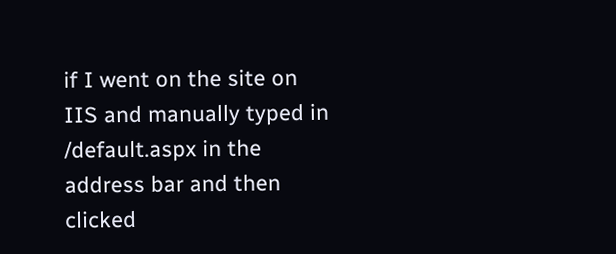if I went on the site on IIS and manually typed in /default.aspx in the address bar and then clicked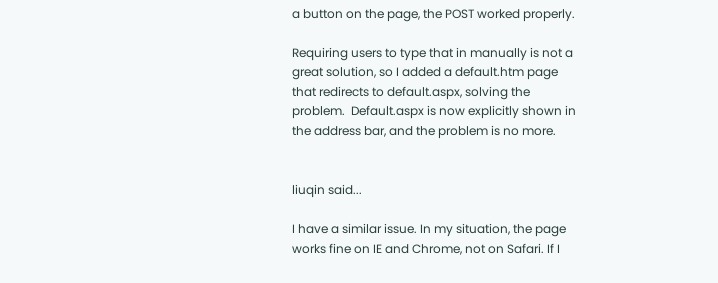a button on the page, the POST worked properly.

Requiring users to type that in manually is not a great solution, so I added a default.htm page that redirects to default.aspx, solving the problem.  Default.aspx is now explicitly shown in the address bar, and the problem is no more.


liuqin said...

I have a similar issue. In my situation, the page works fine on IE and Chrome, not on Safari. If I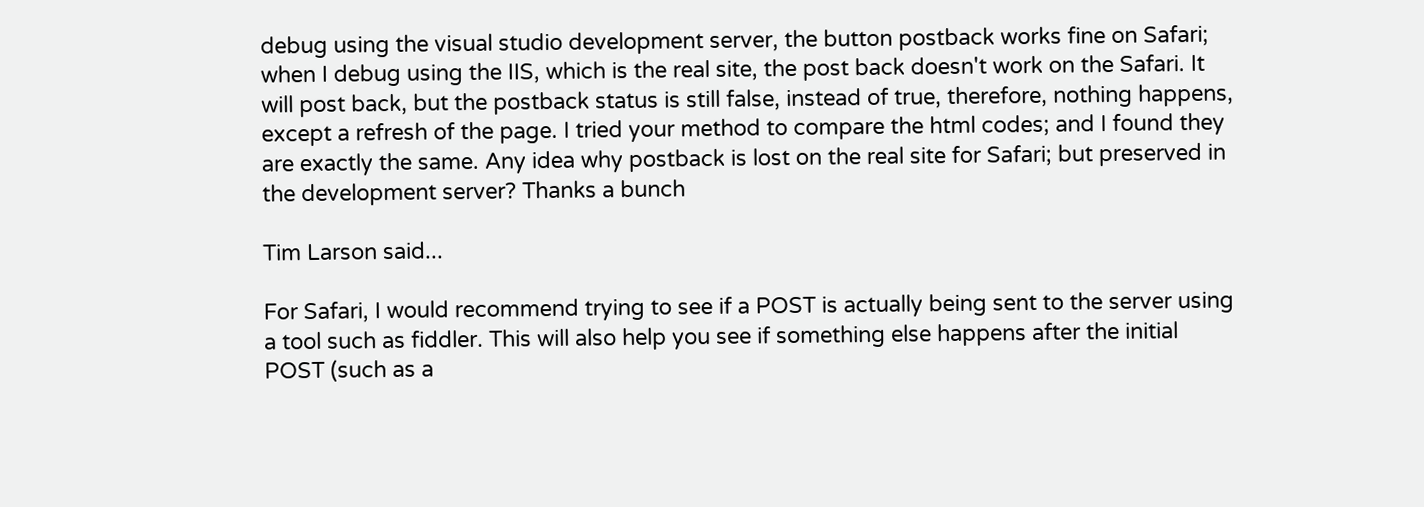debug using the visual studio development server, the button postback works fine on Safari; when I debug using the IIS, which is the real site, the post back doesn't work on the Safari. It will post back, but the postback status is still false, instead of true, therefore, nothing happens, except a refresh of the page. I tried your method to compare the html codes; and I found they are exactly the same. Any idea why postback is lost on the real site for Safari; but preserved in the development server? Thanks a bunch

Tim Larson said...

For Safari, I would recommend trying to see if a POST is actually being sent to the server using a tool such as fiddler. This will also help you see if something else happens after the initial POST (such as a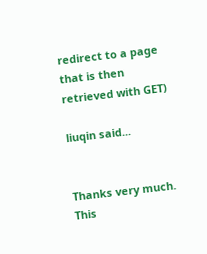redirect to a page that is then retrieved with GET)

liuqin said...


Thanks very much. This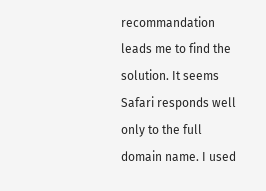recommandation leads me to find the solution. It seems Safari responds well only to the full domain name. I used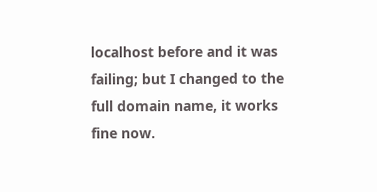localhost before and it was failing; but I changed to the full domain name, it works fine now.